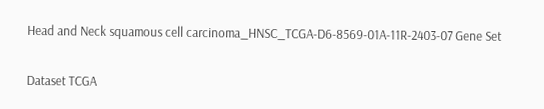Head and Neck squamous cell carcinoma_HNSC_TCGA-D6-8569-01A-11R-2403-07 Gene Set

Dataset TCGA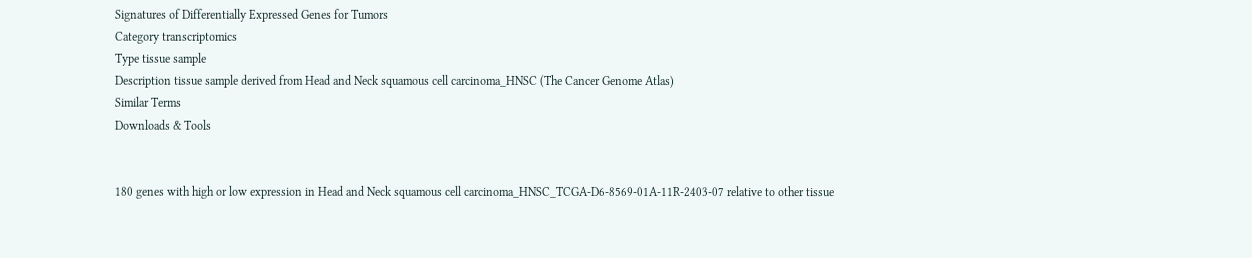Signatures of Differentially Expressed Genes for Tumors
Category transcriptomics
Type tissue sample
Description tissue sample derived from Head and Neck squamous cell carcinoma_HNSC (The Cancer Genome Atlas)
Similar Terms
Downloads & Tools


180 genes with high or low expression in Head and Neck squamous cell carcinoma_HNSC_TCGA-D6-8569-01A-11R-2403-07 relative to other tissue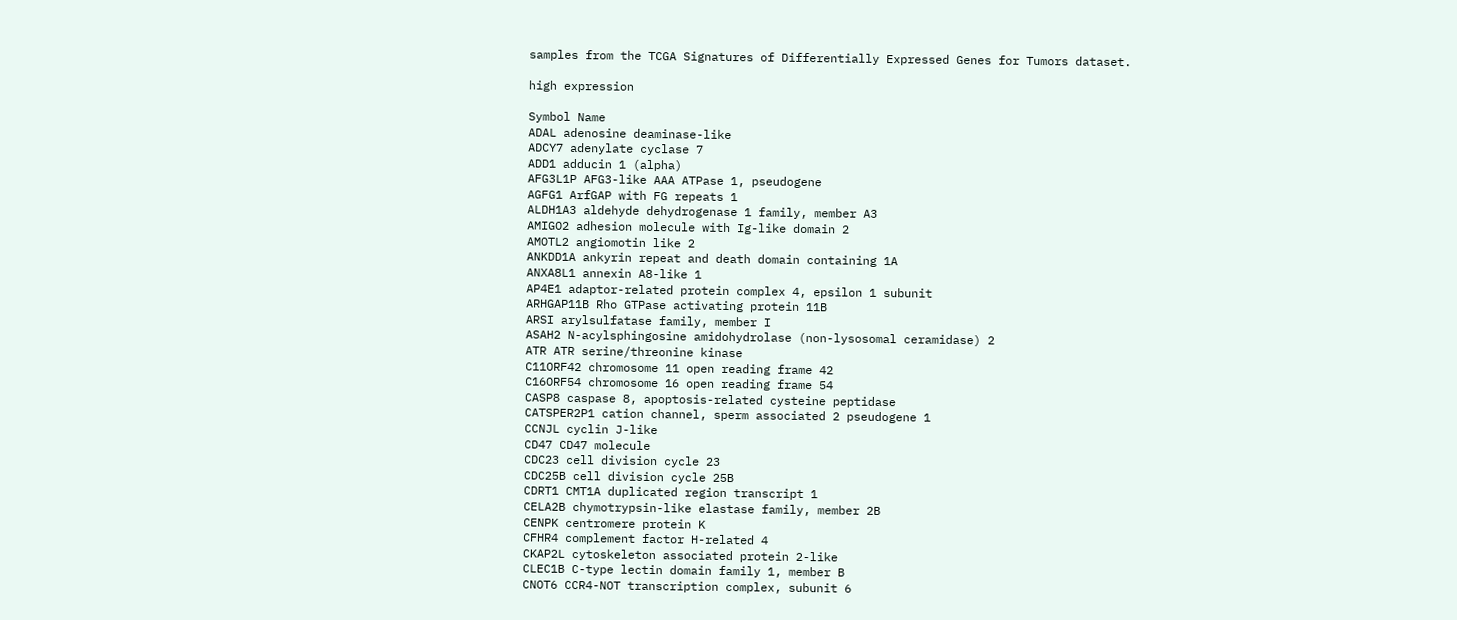samples from the TCGA Signatures of Differentially Expressed Genes for Tumors dataset.

high expression

Symbol Name
ADAL adenosine deaminase-like
ADCY7 adenylate cyclase 7
ADD1 adducin 1 (alpha)
AFG3L1P AFG3-like AAA ATPase 1, pseudogene
AGFG1 ArfGAP with FG repeats 1
ALDH1A3 aldehyde dehydrogenase 1 family, member A3
AMIGO2 adhesion molecule with Ig-like domain 2
AMOTL2 angiomotin like 2
ANKDD1A ankyrin repeat and death domain containing 1A
ANXA8L1 annexin A8-like 1
AP4E1 adaptor-related protein complex 4, epsilon 1 subunit
ARHGAP11B Rho GTPase activating protein 11B
ARSI arylsulfatase family, member I
ASAH2 N-acylsphingosine amidohydrolase (non-lysosomal ceramidase) 2
ATR ATR serine/threonine kinase
C11ORF42 chromosome 11 open reading frame 42
C16ORF54 chromosome 16 open reading frame 54
CASP8 caspase 8, apoptosis-related cysteine peptidase
CATSPER2P1 cation channel, sperm associated 2 pseudogene 1
CCNJL cyclin J-like
CD47 CD47 molecule
CDC23 cell division cycle 23
CDC25B cell division cycle 25B
CDRT1 CMT1A duplicated region transcript 1
CELA2B chymotrypsin-like elastase family, member 2B
CENPK centromere protein K
CFHR4 complement factor H-related 4
CKAP2L cytoskeleton associated protein 2-like
CLEC1B C-type lectin domain family 1, member B
CNOT6 CCR4-NOT transcription complex, subunit 6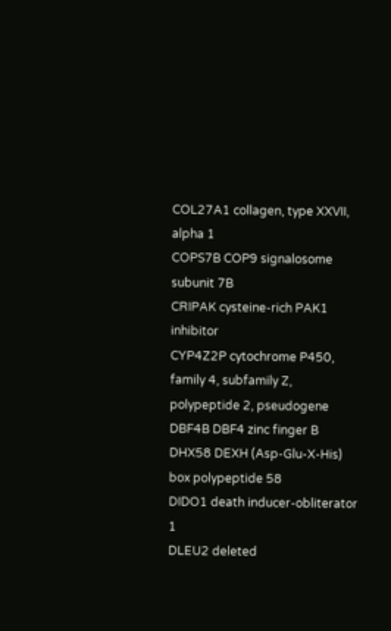COL27A1 collagen, type XXVII, alpha 1
COPS7B COP9 signalosome subunit 7B
CRIPAK cysteine-rich PAK1 inhibitor
CYP4Z2P cytochrome P450, family 4, subfamily Z, polypeptide 2, pseudogene
DBF4B DBF4 zinc finger B
DHX58 DEXH (Asp-Glu-X-His) box polypeptide 58
DIDO1 death inducer-obliterator 1
DLEU2 deleted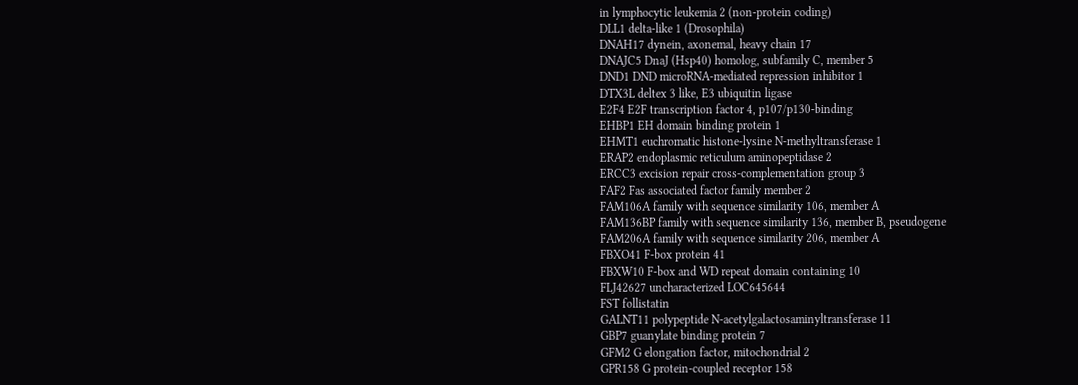in lymphocytic leukemia 2 (non-protein coding)
DLL1 delta-like 1 (Drosophila)
DNAH17 dynein, axonemal, heavy chain 17
DNAJC5 DnaJ (Hsp40) homolog, subfamily C, member 5
DND1 DND microRNA-mediated repression inhibitor 1
DTX3L deltex 3 like, E3 ubiquitin ligase
E2F4 E2F transcription factor 4, p107/p130-binding
EHBP1 EH domain binding protein 1
EHMT1 euchromatic histone-lysine N-methyltransferase 1
ERAP2 endoplasmic reticulum aminopeptidase 2
ERCC3 excision repair cross-complementation group 3
FAF2 Fas associated factor family member 2
FAM106A family with sequence similarity 106, member A
FAM136BP family with sequence similarity 136, member B, pseudogene
FAM206A family with sequence similarity 206, member A
FBXO41 F-box protein 41
FBXW10 F-box and WD repeat domain containing 10
FLJ42627 uncharacterized LOC645644
FST follistatin
GALNT11 polypeptide N-acetylgalactosaminyltransferase 11
GBP7 guanylate binding protein 7
GFM2 G elongation factor, mitochondrial 2
GPR158 G protein-coupled receptor 158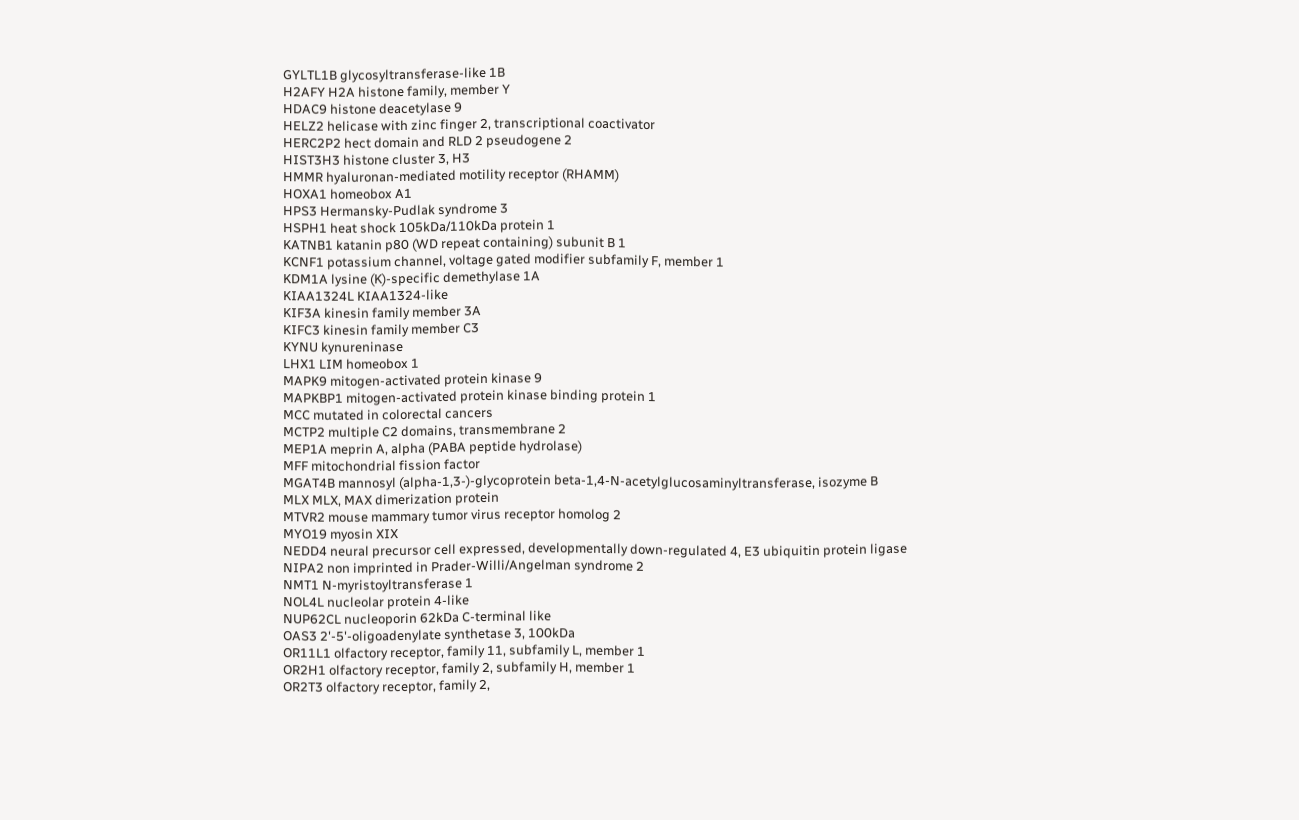GYLTL1B glycosyltransferase-like 1B
H2AFY H2A histone family, member Y
HDAC9 histone deacetylase 9
HELZ2 helicase with zinc finger 2, transcriptional coactivator
HERC2P2 hect domain and RLD 2 pseudogene 2
HIST3H3 histone cluster 3, H3
HMMR hyaluronan-mediated motility receptor (RHAMM)
HOXA1 homeobox A1
HPS3 Hermansky-Pudlak syndrome 3
HSPH1 heat shock 105kDa/110kDa protein 1
KATNB1 katanin p80 (WD repeat containing) subunit B 1
KCNF1 potassium channel, voltage gated modifier subfamily F, member 1
KDM1A lysine (K)-specific demethylase 1A
KIAA1324L KIAA1324-like
KIF3A kinesin family member 3A
KIFC3 kinesin family member C3
KYNU kynureninase
LHX1 LIM homeobox 1
MAPK9 mitogen-activated protein kinase 9
MAPKBP1 mitogen-activated protein kinase binding protein 1
MCC mutated in colorectal cancers
MCTP2 multiple C2 domains, transmembrane 2
MEP1A meprin A, alpha (PABA peptide hydrolase)
MFF mitochondrial fission factor
MGAT4B mannosyl (alpha-1,3-)-glycoprotein beta-1,4-N-acetylglucosaminyltransferase, isozyme B
MLX MLX, MAX dimerization protein
MTVR2 mouse mammary tumor virus receptor homolog 2
MYO19 myosin XIX
NEDD4 neural precursor cell expressed, developmentally down-regulated 4, E3 ubiquitin protein ligase
NIPA2 non imprinted in Prader-Willi/Angelman syndrome 2
NMT1 N-myristoyltransferase 1
NOL4L nucleolar protein 4-like
NUP62CL nucleoporin 62kDa C-terminal like
OAS3 2'-5'-oligoadenylate synthetase 3, 100kDa
OR11L1 olfactory receptor, family 11, subfamily L, member 1
OR2H1 olfactory receptor, family 2, subfamily H, member 1
OR2T3 olfactory receptor, family 2,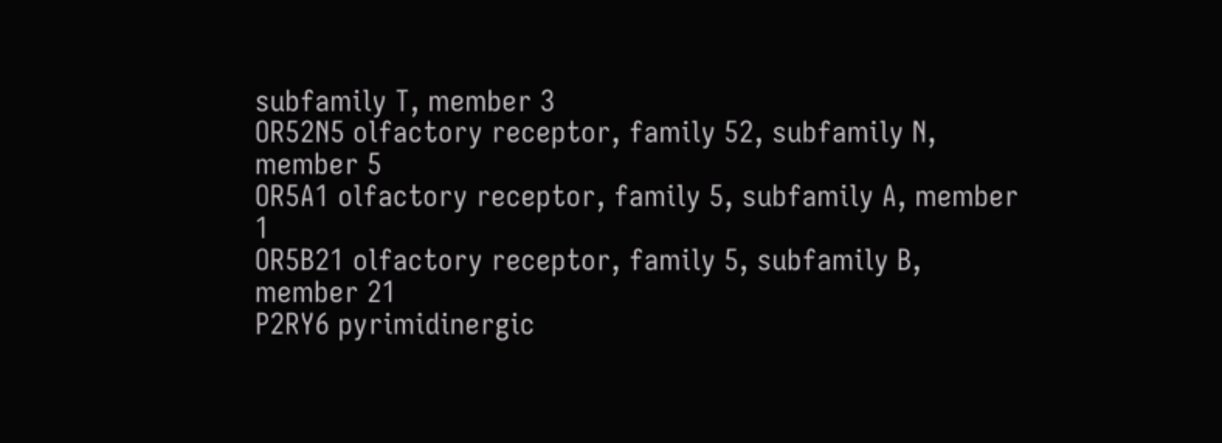subfamily T, member 3
OR52N5 olfactory receptor, family 52, subfamily N, member 5
OR5A1 olfactory receptor, family 5, subfamily A, member 1
OR5B21 olfactory receptor, family 5, subfamily B, member 21
P2RY6 pyrimidinergic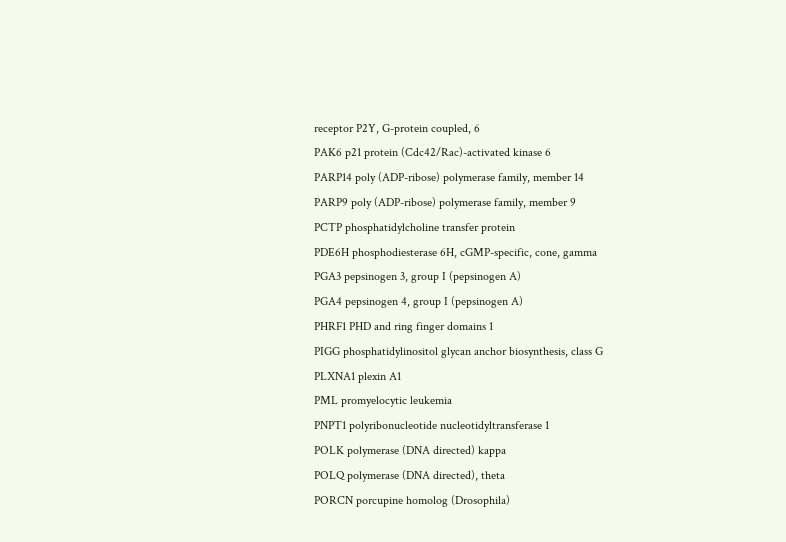receptor P2Y, G-protein coupled, 6
PAK6 p21 protein (Cdc42/Rac)-activated kinase 6
PARP14 poly (ADP-ribose) polymerase family, member 14
PARP9 poly (ADP-ribose) polymerase family, member 9
PCTP phosphatidylcholine transfer protein
PDE6H phosphodiesterase 6H, cGMP-specific, cone, gamma
PGA3 pepsinogen 3, group I (pepsinogen A)
PGA4 pepsinogen 4, group I (pepsinogen A)
PHRF1 PHD and ring finger domains 1
PIGG phosphatidylinositol glycan anchor biosynthesis, class G
PLXNA1 plexin A1
PML promyelocytic leukemia
PNPT1 polyribonucleotide nucleotidyltransferase 1
POLK polymerase (DNA directed) kappa
POLQ polymerase (DNA directed), theta
PORCN porcupine homolog (Drosophila)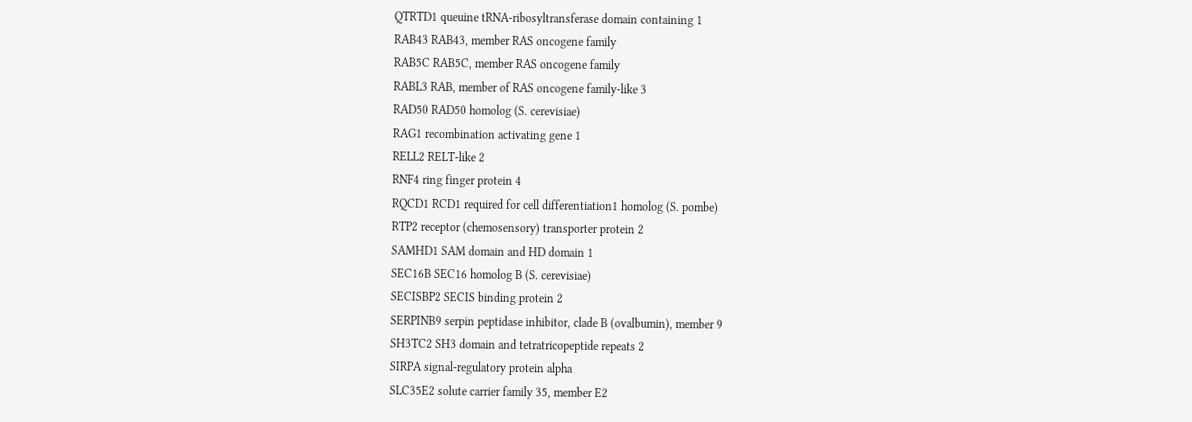QTRTD1 queuine tRNA-ribosyltransferase domain containing 1
RAB43 RAB43, member RAS oncogene family
RAB5C RAB5C, member RAS oncogene family
RABL3 RAB, member of RAS oncogene family-like 3
RAD50 RAD50 homolog (S. cerevisiae)
RAG1 recombination activating gene 1
RELL2 RELT-like 2
RNF4 ring finger protein 4
RQCD1 RCD1 required for cell differentiation1 homolog (S. pombe)
RTP2 receptor (chemosensory) transporter protein 2
SAMHD1 SAM domain and HD domain 1
SEC16B SEC16 homolog B (S. cerevisiae)
SECISBP2 SECIS binding protein 2
SERPINB9 serpin peptidase inhibitor, clade B (ovalbumin), member 9
SH3TC2 SH3 domain and tetratricopeptide repeats 2
SIRPA signal-regulatory protein alpha
SLC35E2 solute carrier family 35, member E2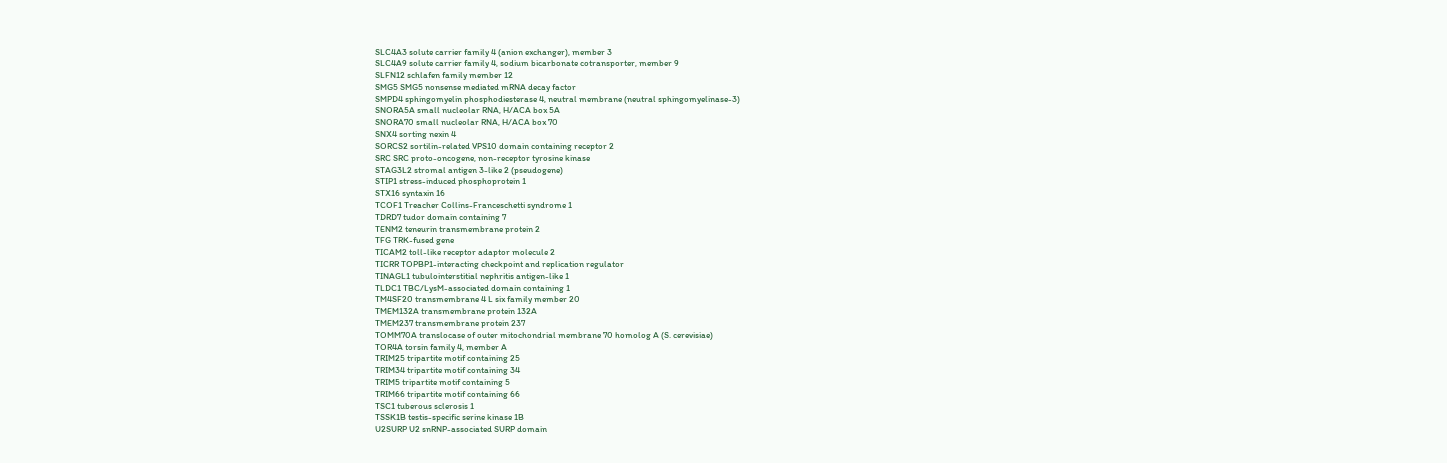SLC4A3 solute carrier family 4 (anion exchanger), member 3
SLC4A9 solute carrier family 4, sodium bicarbonate cotransporter, member 9
SLFN12 schlafen family member 12
SMG5 SMG5 nonsense mediated mRNA decay factor
SMPD4 sphingomyelin phosphodiesterase 4, neutral membrane (neutral sphingomyelinase-3)
SNORA5A small nucleolar RNA, H/ACA box 5A
SNORA70 small nucleolar RNA, H/ACA box 70
SNX4 sorting nexin 4
SORCS2 sortilin-related VPS10 domain containing receptor 2
SRC SRC proto-oncogene, non-receptor tyrosine kinase
STAG3L2 stromal antigen 3-like 2 (pseudogene)
STIP1 stress-induced phosphoprotein 1
STX16 syntaxin 16
TCOF1 Treacher Collins-Franceschetti syndrome 1
TDRD7 tudor domain containing 7
TENM2 teneurin transmembrane protein 2
TFG TRK-fused gene
TICAM2 toll-like receptor adaptor molecule 2
TICRR TOPBP1-interacting checkpoint and replication regulator
TINAGL1 tubulointerstitial nephritis antigen-like 1
TLDC1 TBC/LysM-associated domain containing 1
TM4SF20 transmembrane 4 L six family member 20
TMEM132A transmembrane protein 132A
TMEM237 transmembrane protein 237
TOMM70A translocase of outer mitochondrial membrane 70 homolog A (S. cerevisiae)
TOR4A torsin family 4, member A
TRIM25 tripartite motif containing 25
TRIM34 tripartite motif containing 34
TRIM5 tripartite motif containing 5
TRIM66 tripartite motif containing 66
TSC1 tuberous sclerosis 1
TSSK1B testis-specific serine kinase 1B
U2SURP U2 snRNP-associated SURP domain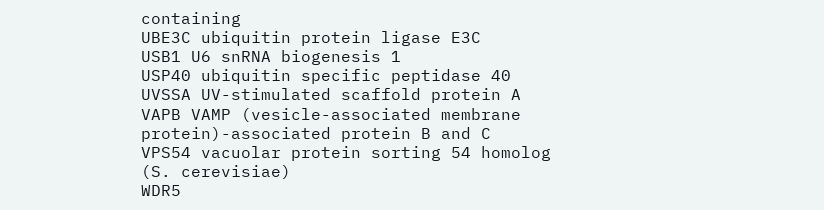containing
UBE3C ubiquitin protein ligase E3C
USB1 U6 snRNA biogenesis 1
USP40 ubiquitin specific peptidase 40
UVSSA UV-stimulated scaffold protein A
VAPB VAMP (vesicle-associated membrane protein)-associated protein B and C
VPS54 vacuolar protein sorting 54 homolog (S. cerevisiae)
WDR5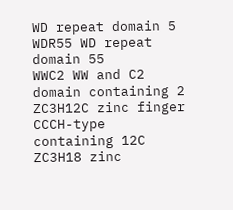WD repeat domain 5
WDR55 WD repeat domain 55
WWC2 WW and C2 domain containing 2
ZC3H12C zinc finger CCCH-type containing 12C
ZC3H18 zinc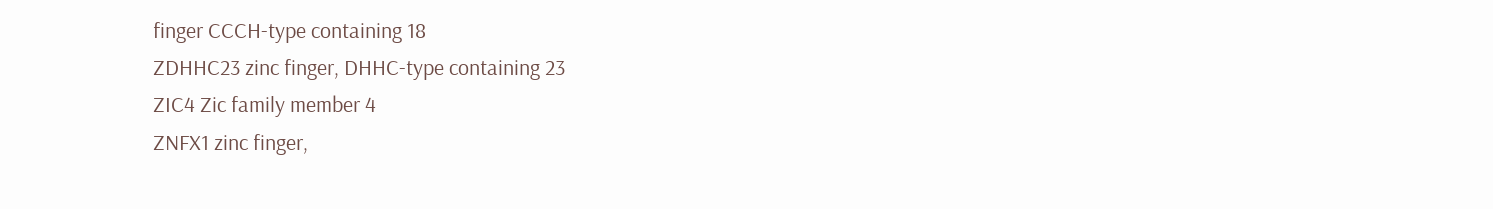finger CCCH-type containing 18
ZDHHC23 zinc finger, DHHC-type containing 23
ZIC4 Zic family member 4
ZNFX1 zinc finger,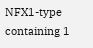NFX1-type containing 1